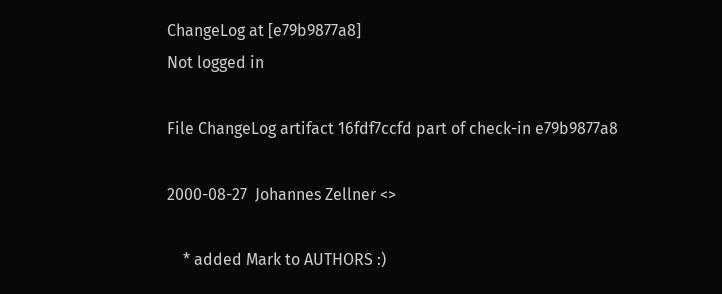ChangeLog at [e79b9877a8]
Not logged in

File ChangeLog artifact 16fdf7ccfd part of check-in e79b9877a8

2000-08-27  Johannes Zellner <>

    * added Mark to AUTHORS :)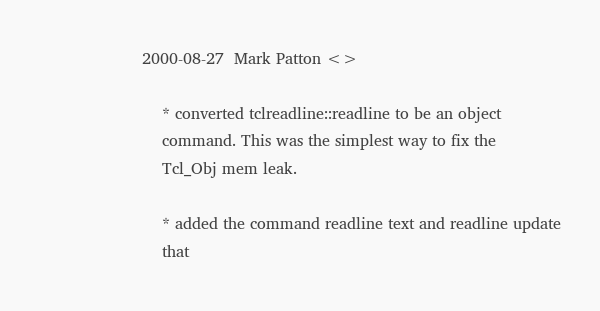2000-08-27  Mark Patton <>

    * converted tclreadline::readline to be an object
    command. This was the simplest way to fix the
    Tcl_Obj mem leak.

    * added the command readline text and readline update
    that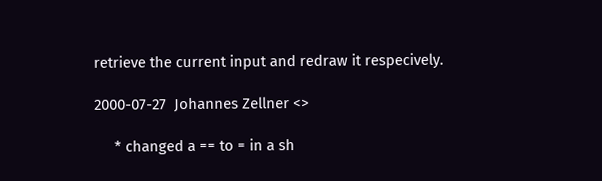retrieve the current input and redraw it respecively.

2000-07-27  Johannes Zellner <>

     * changed a == to = in a sh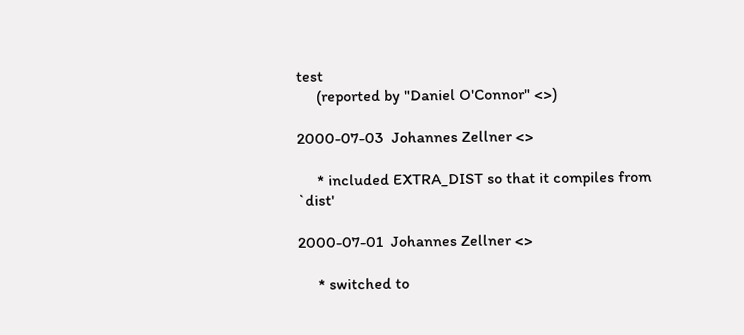test
     (reported by "Daniel O'Connor" <>)

2000-07-03  Johannes Zellner <>

     * included EXTRA_DIST so that it compiles from `dist'

2000-07-01  Johannes Zellner <>

     * switched to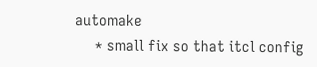automake
     * small fix so that itcl config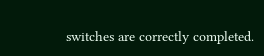switches are correctly completed.